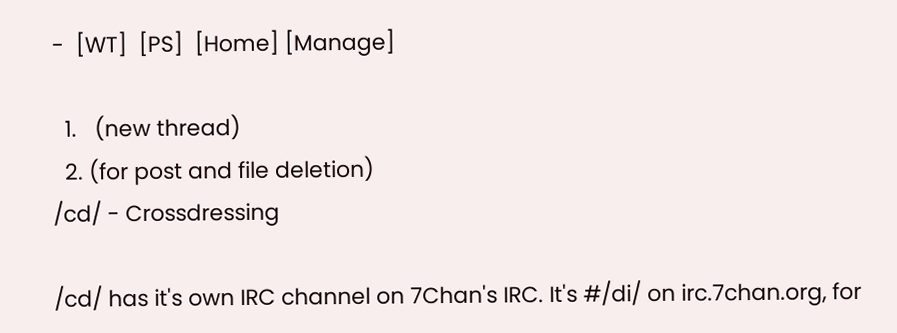-  [WT]  [PS]  [Home] [Manage]

  1.   (new thread)
  2. (for post and file deletion)
/cd/ - Crossdressing

/cd/ has it's own IRC channel on 7Chan's IRC. It's #/di/ on irc.7chan.org, for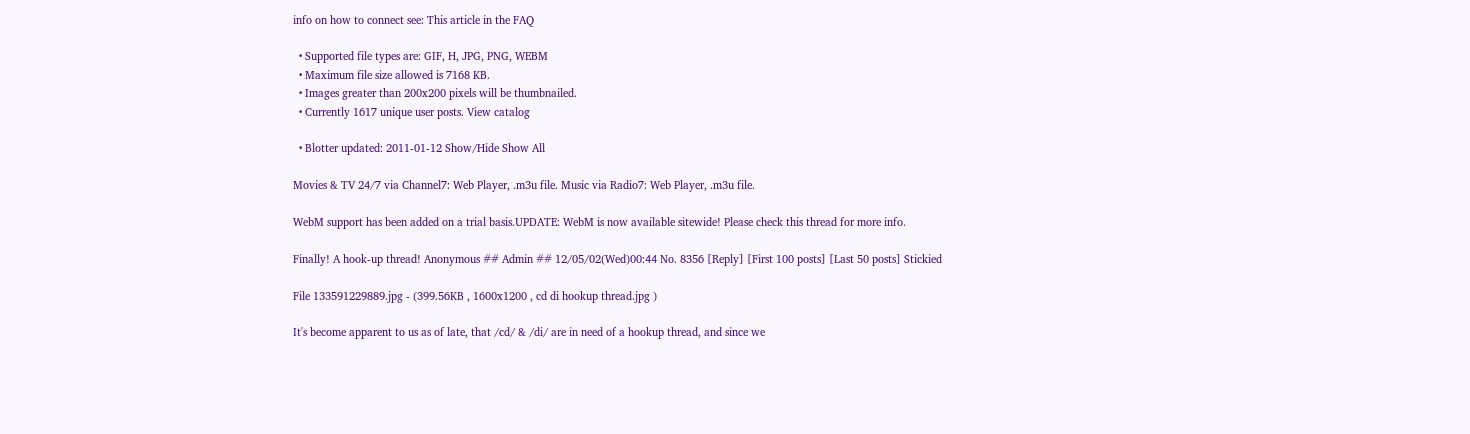info on how to connect see: This article in the FAQ

  • Supported file types are: GIF, H, JPG, PNG, WEBM
  • Maximum file size allowed is 7168 KB.
  • Images greater than 200x200 pixels will be thumbnailed.
  • Currently 1617 unique user posts. View catalog

  • Blotter updated: 2011-01-12 Show/Hide Show All

Movies & TV 24/7 via Channel7: Web Player, .m3u file. Music via Radio7: Web Player, .m3u file.

WebM support has been added on a trial basis.UPDATE: WebM is now available sitewide! Please check this thread for more info.

Finally! A hook-up thread! Anonymous ## Admin ## 12/05/02(Wed)00:44 No. 8356 [Reply] [First 100 posts] [Last 50 posts] Stickied

File 133591229889.jpg - (399.56KB , 1600x1200 , cd di hookup thread.jpg )

It's become apparent to us as of late, that /cd/ & /di/ are in need of a hookup thread, and since we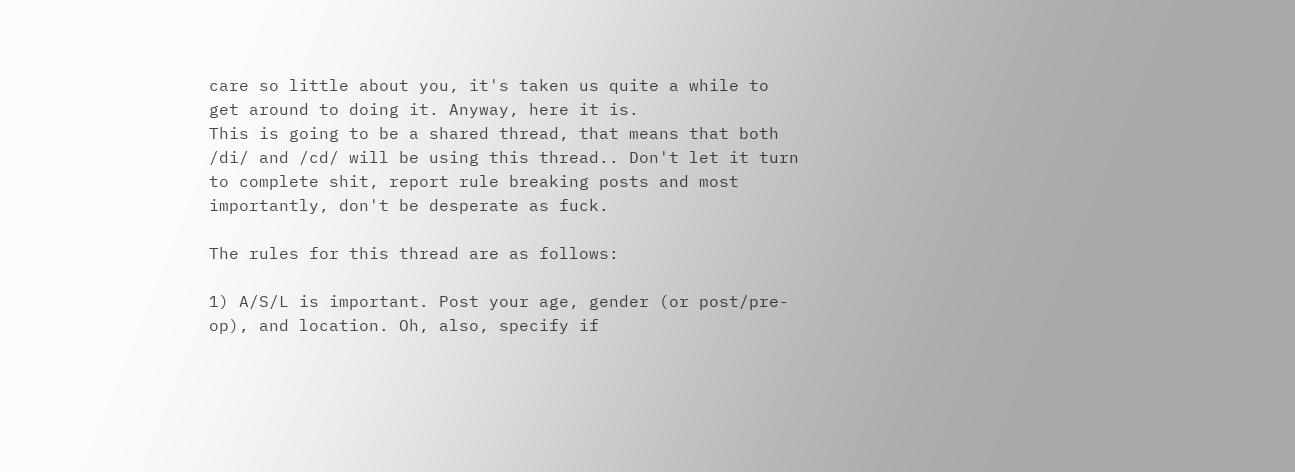care so little about you, it's taken us quite a while to get around to doing it. Anyway, here it is.
This is going to be a shared thread, that means that both /di/ and /cd/ will be using this thread.. Don't let it turn to complete shit, report rule breaking posts and most importantly, don't be desperate as fuck.

The rules for this thread are as follows:

1) A/S/L is important. Post your age, gender (or post/pre-op), and location. Oh, also, specify if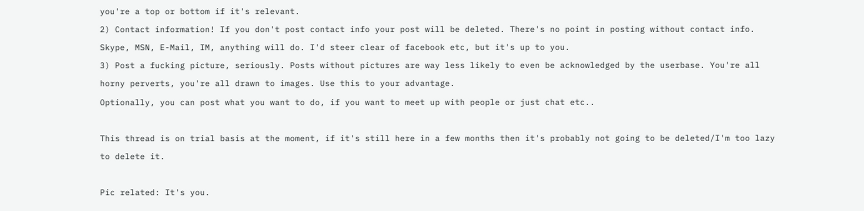you're a top or bottom if it's relevant.
2) Contact information! If you don't post contact info your post will be deleted. There's no point in posting without contact info. Skype, MSN, E-Mail, IM, anything will do. I'd steer clear of facebook etc, but it's up to you.
3) Post a fucking picture, seriously. Posts without pictures are way less likely to even be acknowledged by the userbase. You're all horny perverts, you're all drawn to images. Use this to your advantage.
Optionally, you can post what you want to do, if you want to meet up with people or just chat etc..

This thread is on trial basis at the moment, if it's still here in a few months then it's probably not going to be deleted/I'm too lazy to delete it.

Pic related: It's you.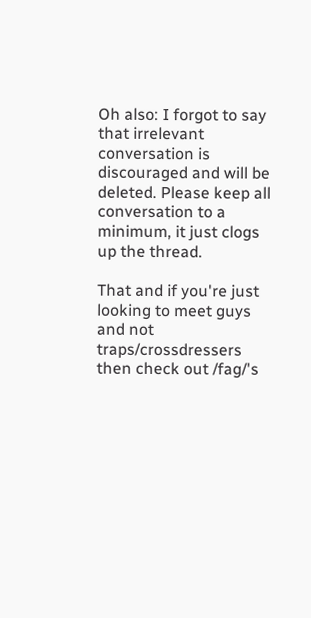Oh also: I forgot to say that irrelevant conversation is discouraged and will be deleted. Please keep all conversation to a minimum, it just clogs up the thread.

That and if you're just looking to meet guys and not traps/crossdressers then check out /fag/'s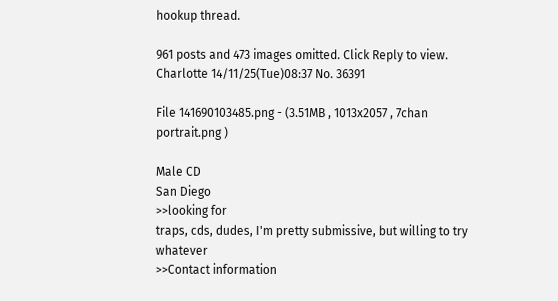hookup thread.

961 posts and 473 images omitted. Click Reply to view.
Charlotte 14/11/25(Tue)08:37 No. 36391

File 141690103485.png - (3.51MB , 1013x2057 , 7chan portrait.png )

Male CD
San Diego
>>looking for
traps, cds, dudes, I'm pretty submissive, but willing to try whatever
>>Contact information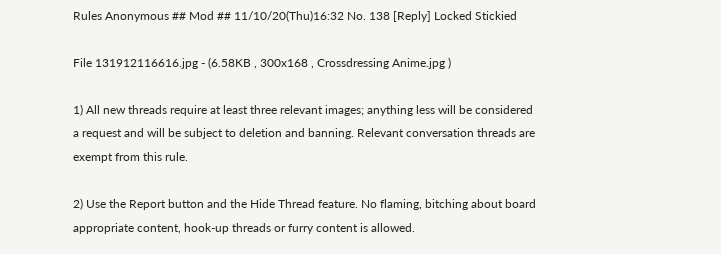Rules Anonymous ## Mod ## 11/10/20(Thu)16:32 No. 138 [Reply] Locked Stickied

File 131912116616.jpg - (6.58KB , 300x168 , Crossdressing Anime.jpg )

1) All new threads require at least three relevant images; anything less will be considered a request and will be subject to deletion and banning. Relevant conversation threads are exempt from this rule.

2) Use the Report button and the Hide Thread feature. No flaming, bitching about board appropriate content, hook-up threads or furry content is allowed.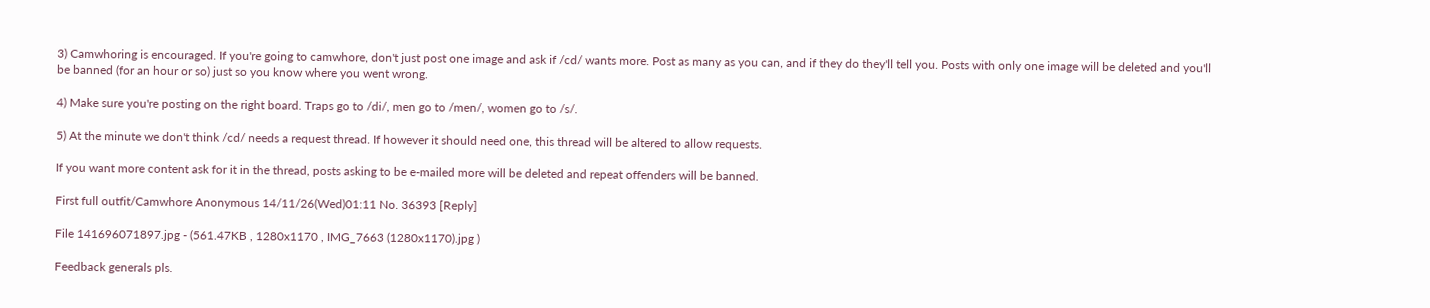3) Camwhoring is encouraged. If you're going to camwhore, don't just post one image and ask if /cd/ wants more. Post as many as you can, and if they do they'll tell you. Posts with only one image will be deleted and you'll be banned (for an hour or so) just so you know where you went wrong.

4) Make sure you're posting on the right board. Traps go to /di/, men go to /men/, women go to /s/.

5) At the minute we don't think /cd/ needs a request thread. If however it should need one, this thread will be altered to allow requests.

If you want more content ask for it in the thread, posts asking to be e-mailed more will be deleted and repeat offenders will be banned.

First full outfit/Camwhore Anonymous 14/11/26(Wed)01:11 No. 36393 [Reply]

File 141696071897.jpg - (561.47KB , 1280x1170 , IMG_7663 (1280x1170).jpg )

Feedback generals pls.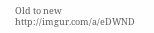Old to new http://imgur.com/a/eDWND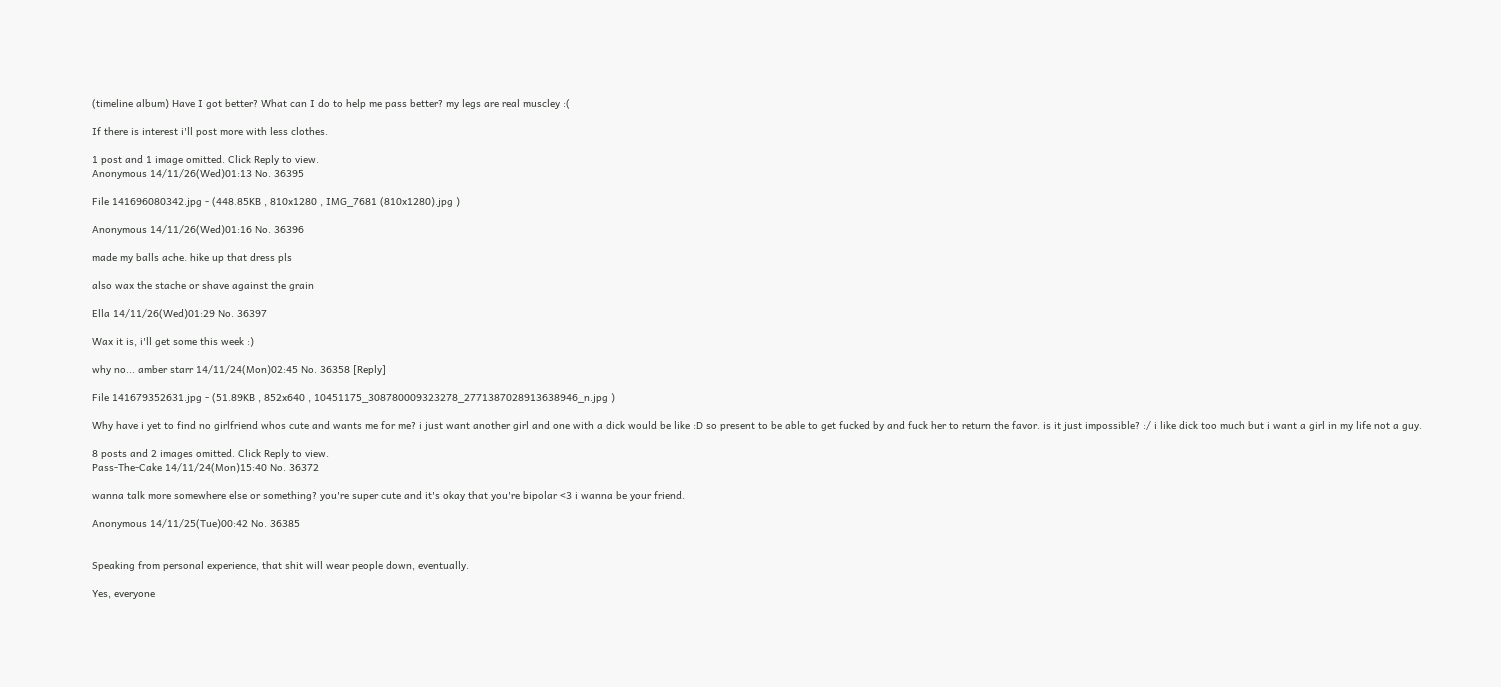(timeline album) Have I got better? What can I do to help me pass better? my legs are real muscley :(

If there is interest i'll post more with less clothes.

1 post and 1 image omitted. Click Reply to view.
Anonymous 14/11/26(Wed)01:13 No. 36395

File 141696080342.jpg - (448.85KB , 810x1280 , IMG_7681 (810x1280).jpg )

Anonymous 14/11/26(Wed)01:16 No. 36396

made my balls ache. hike up that dress pls

also wax the stache or shave against the grain

Ella 14/11/26(Wed)01:29 No. 36397

Wax it is, i'll get some this week :)

why no... amber starr 14/11/24(Mon)02:45 No. 36358 [Reply]

File 141679352631.jpg - (51.89KB , 852x640 , 10451175_308780009323278_2771387028913638946_n.jpg )

Why have i yet to find no girlfriend whos cute and wants me for me? i just want another girl and one with a dick would be like :D so present to be able to get fucked by and fuck her to return the favor. is it just impossible? :/ i like dick too much but i want a girl in my life not a guy.

8 posts and 2 images omitted. Click Reply to view.
Pass-The-Cake 14/11/24(Mon)15:40 No. 36372

wanna talk more somewhere else or something? you're super cute and it's okay that you're bipolar <3 i wanna be your friend.

Anonymous 14/11/25(Tue)00:42 No. 36385


Speaking from personal experience, that shit will wear people down, eventually.

Yes, everyone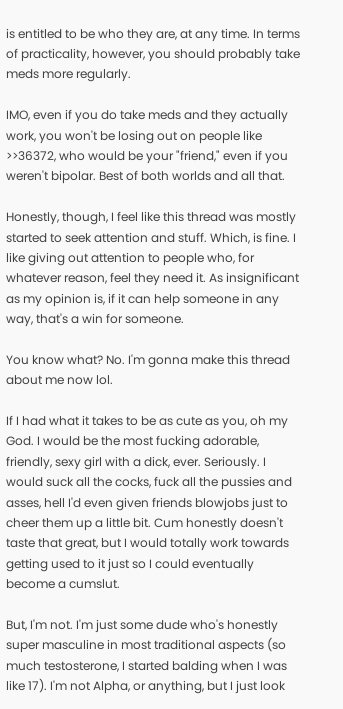is entitled to be who they are, at any time. In terms of practicality, however, you should probably take meds more regularly.

IMO, even if you do take meds and they actually work, you won't be losing out on people like >>36372, who would be your "friend," even if you weren't bipolar. Best of both worlds and all that.

Honestly, though, I feel like this thread was mostly started to seek attention and stuff. Which, is fine. I like giving out attention to people who, for whatever reason, feel they need it. As insignificant as my opinion is, if it can help someone in any way, that's a win for someone.

You know what? No. I'm gonna make this thread about me now lol.

If I had what it takes to be as cute as you, oh my God. I would be the most fucking adorable, friendly, sexy girl with a dick, ever. Seriously. I would suck all the cocks, fuck all the pussies and asses, hell I'd even given friends blowjobs just to cheer them up a little bit. Cum honestly doesn't taste that great, but I would totally work towards getting used to it just so I could eventually become a cumslut.

But, I'm not. I'm just some dude who's honestly super masculine in most traditional aspects (so much testosterone, I started balding when I was like 17). I'm not Alpha, or anything, but I just look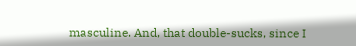masculine. And, that double-sucks, since I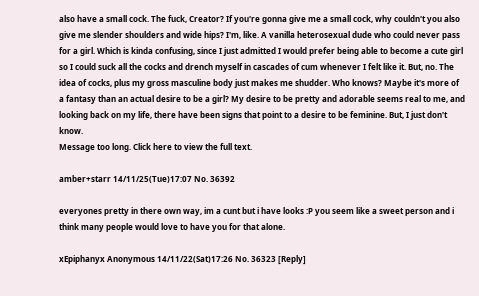also have a small cock. The fuck, Creator? If you're gonna give me a small cock, why couldn't you also give me slender shoulders and wide hips? I'm, like. A vanilla heterosexual dude who could never pass for a girl. Which is kinda confusing, since I just admitted I would prefer being able to become a cute girl so I could suck all the cocks and drench myself in cascades of cum whenever I felt like it. But, no. The idea of cocks, plus my gross masculine body just makes me shudder. Who knows? Maybe it's more of a fantasy than an actual desire to be a girl? My desire to be pretty and adorable seems real to me, and looking back on my life, there have been signs that point to a desire to be feminine. But, I just don't know.
Message too long. Click here to view the full text.

amber+starr 14/11/25(Tue)17:07 No. 36392

everyones pretty in there own way, im a cunt but i have looks :P you seem like a sweet person and i think many people would love to have you for that alone.

xEpiphanyx Anonymous 14/11/22(Sat)17:26 No. 36323 [Reply]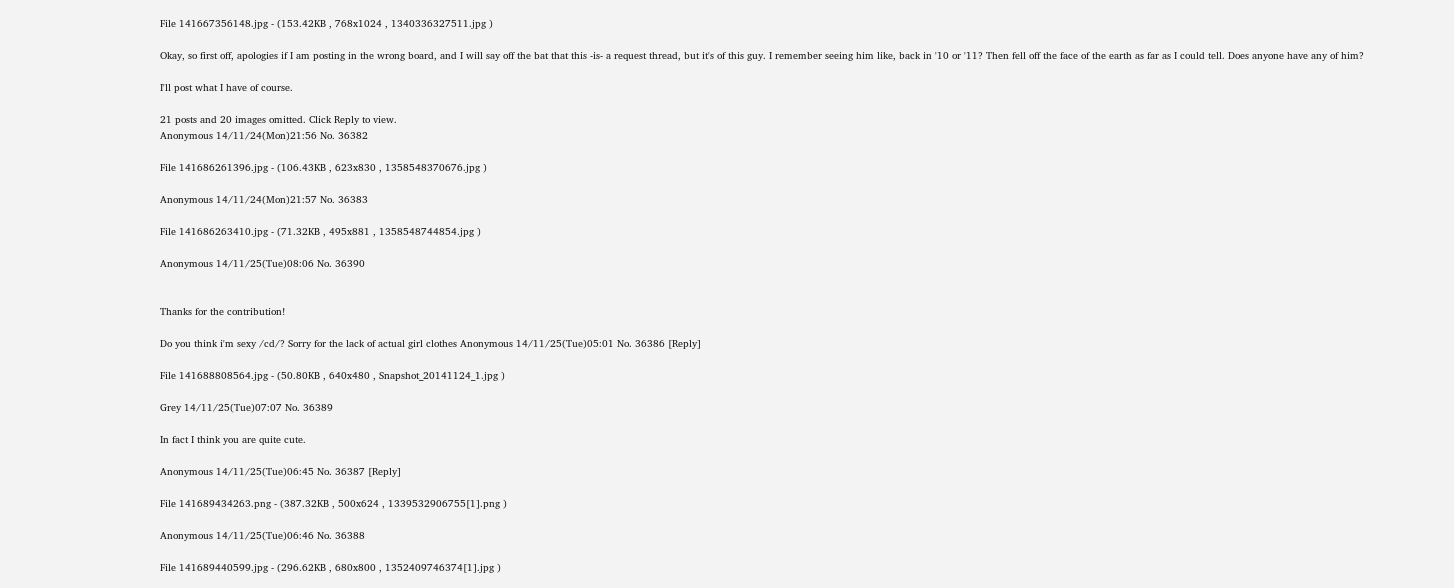File 141667356148.jpg - (153.42KB , 768x1024 , 1340336327511.jpg )

Okay, so first off, apologies if I am posting in the wrong board, and I will say off the bat that this -is- a request thread, but it's of this guy. I remember seeing him like, back in '10 or '11? Then fell off the face of the earth as far as I could tell. Does anyone have any of him?

I'll post what I have of course.

21 posts and 20 images omitted. Click Reply to view.
Anonymous 14/11/24(Mon)21:56 No. 36382

File 141686261396.jpg - (106.43KB , 623x830 , 1358548370676.jpg )

Anonymous 14/11/24(Mon)21:57 No. 36383

File 141686263410.jpg - (71.32KB , 495x881 , 1358548744854.jpg )

Anonymous 14/11/25(Tue)08:06 No. 36390


Thanks for the contribution!

Do you think i'm sexy /cd/? Sorry for the lack of actual girl clothes Anonymous 14/11/25(Tue)05:01 No. 36386 [Reply]

File 141688808564.jpg - (50.80KB , 640x480 , Snapshot_20141124_1.jpg )

Grey 14/11/25(Tue)07:07 No. 36389

In fact I think you are quite cute.

Anonymous 14/11/25(Tue)06:45 No. 36387 [Reply]

File 141689434263.png - (387.32KB , 500x624 , 1339532906755[1].png )

Anonymous 14/11/25(Tue)06:46 No. 36388

File 141689440599.jpg - (296.62KB , 680x800 , 1352409746374[1].jpg )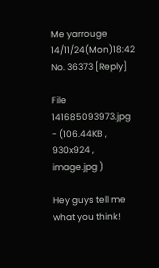Me yarrouge 14/11/24(Mon)18:42 No. 36373 [Reply]

File 141685093973.jpg - (106.44KB , 930x924 , image.jpg )

Hey guys tell me what you think!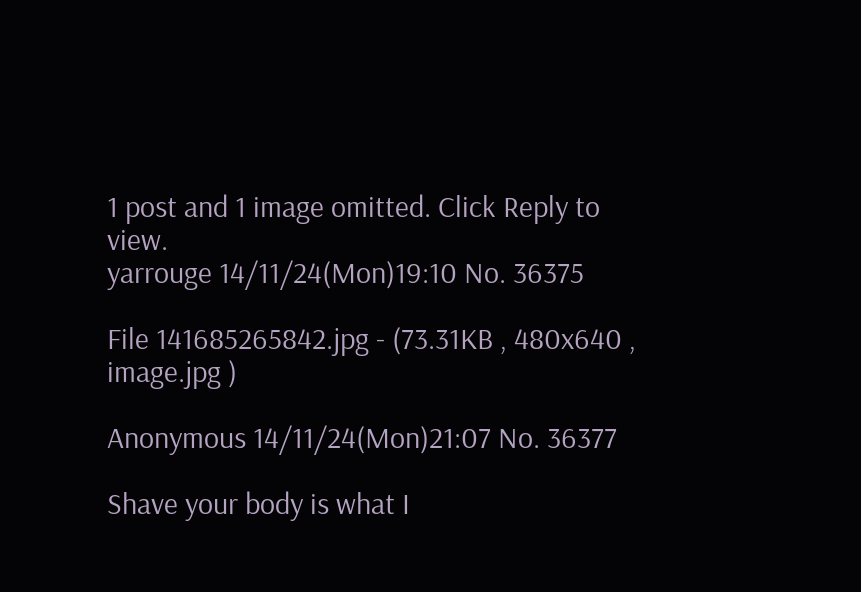1 post and 1 image omitted. Click Reply to view.
yarrouge 14/11/24(Mon)19:10 No. 36375

File 141685265842.jpg - (73.31KB , 480x640 , image.jpg )

Anonymous 14/11/24(Mon)21:07 No. 36377

Shave your body is what I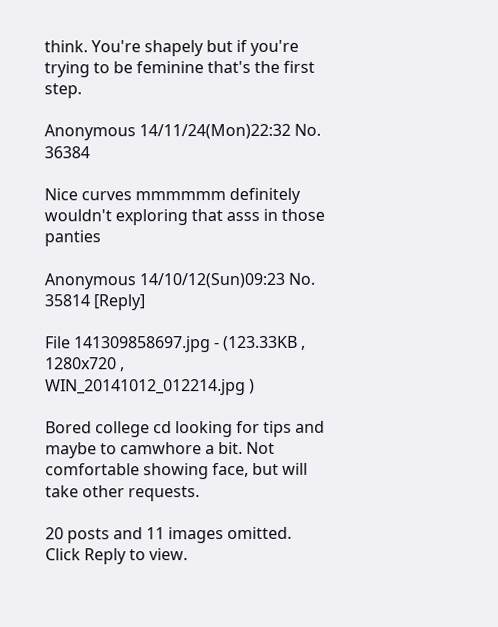think. You're shapely but if you're trying to be feminine that's the first step.

Anonymous 14/11/24(Mon)22:32 No. 36384

Nice curves mmmmmm definitely wouldn't exploring that asss in those panties

Anonymous 14/10/12(Sun)09:23 No. 35814 [Reply]

File 141309858697.jpg - (123.33KB , 1280x720 , WIN_20141012_012214.jpg )

Bored college cd looking for tips and maybe to camwhore a bit. Not comfortable showing face, but will take other requests.

20 posts and 11 images omitted. Click Reply to view.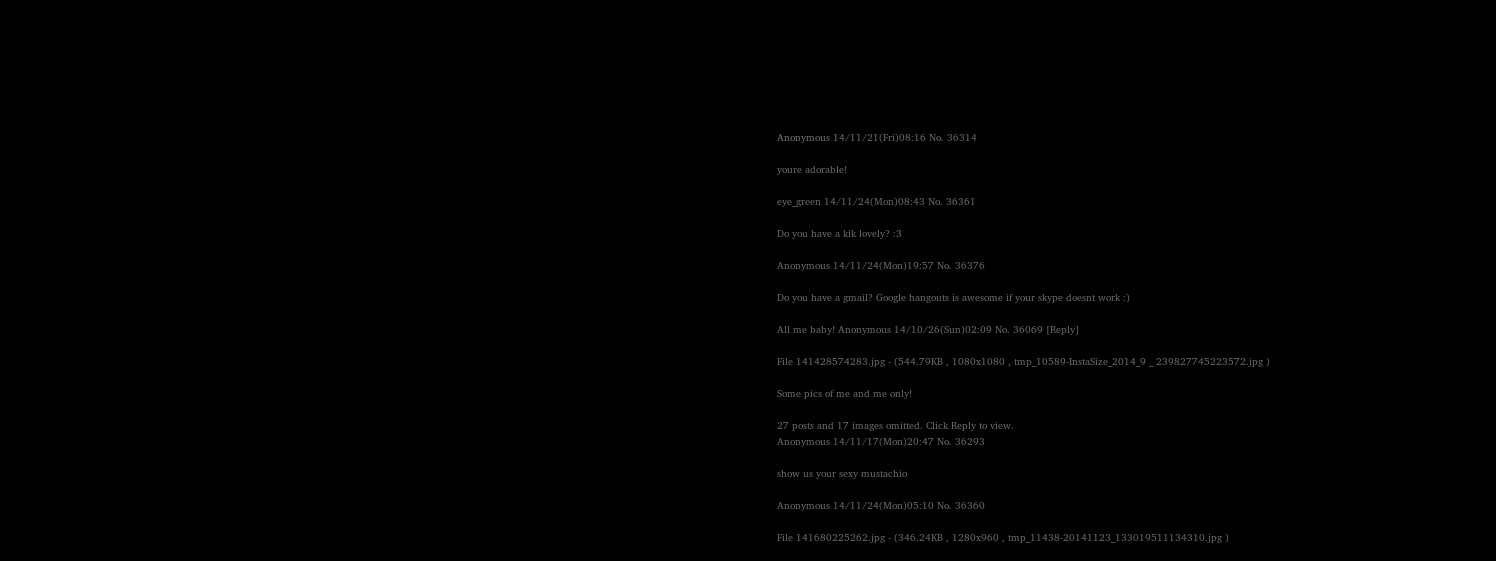Anonymous 14/11/21(Fri)08:16 No. 36314

youre adorable!

eye_green 14/11/24(Mon)08:43 No. 36361

Do you have a kik lovely? :3

Anonymous 14/11/24(Mon)19:57 No. 36376

Do you have a gmail? Google hangouts is awesome if your skype doesnt work :)

All me baby! Anonymous 14/10/26(Sun)02:09 No. 36069 [Reply]

File 141428574283.jpg - (544.79KB , 1080x1080 , tmp_10589-InstaSize_2014_9 _ 239827745223572.jpg )

Some pics of me and me only!

27 posts and 17 images omitted. Click Reply to view.
Anonymous 14/11/17(Mon)20:47 No. 36293

show us your sexy mustachio

Anonymous 14/11/24(Mon)05:10 No. 36360

File 141680225262.jpg - (346.24KB , 1280x960 , tmp_11438-20141123_133019511134310.jpg )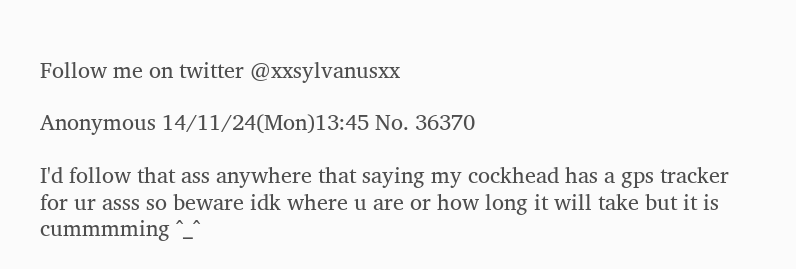Follow me on twitter @xxsylvanusxx

Anonymous 14/11/24(Mon)13:45 No. 36370

I'd follow that ass anywhere that saying my cockhead has a gps tracker for ur asss so beware idk where u are or how long it will take but it is cummmming ^_^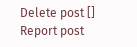Delete post []
Report post